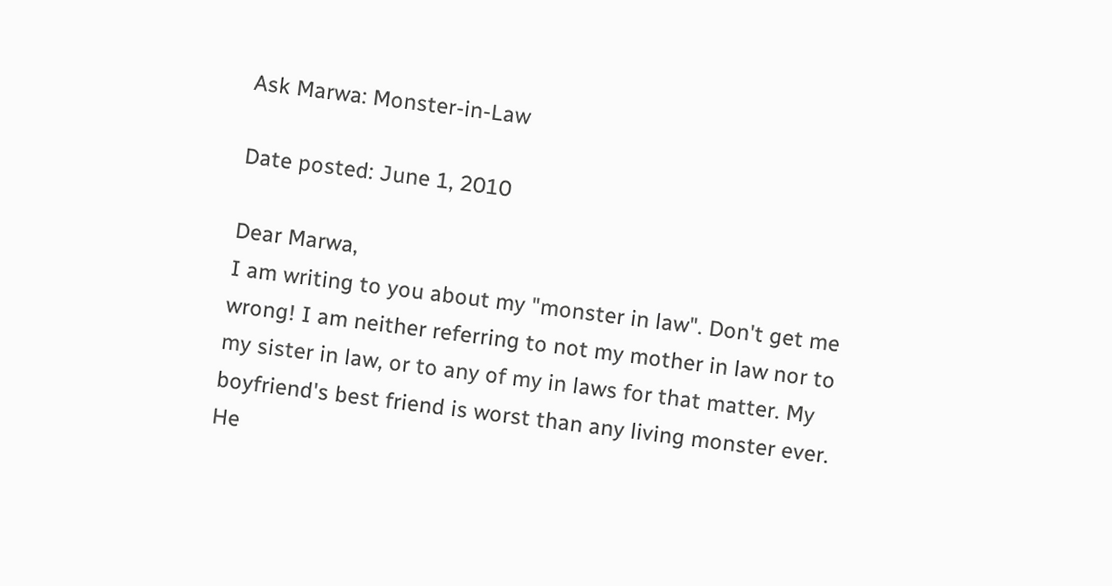Ask Marwa: Monster-in-Law

Date posted: June 1, 2010

Dear Marwa,
I am writing to you about my "monster in law". Don't get me wrong! I am neither referring to not my mother in law nor to my sister in law, or to any of my in laws for that matter. My boyfriend's best friend is worst than any living monster ever. He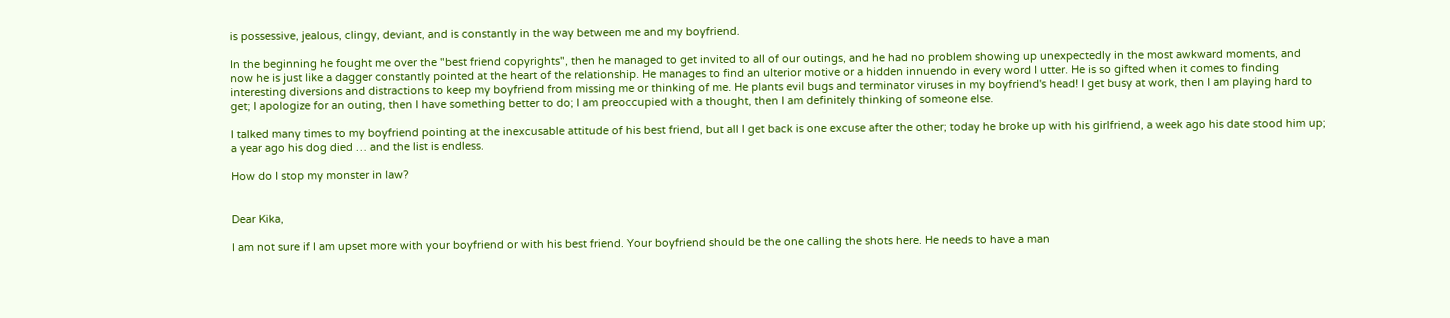is possessive, jealous, clingy, deviant, and is constantly in the way between me and my boyfriend.

In the beginning he fought me over the "best friend copyrights", then he managed to get invited to all of our outings, and he had no problem showing up unexpectedly in the most awkward moments, and now he is just like a dagger constantly pointed at the heart of the relationship. He manages to find an ulterior motive or a hidden innuendo in every word I utter. He is so gifted when it comes to finding interesting diversions and distractions to keep my boyfriend from missing me or thinking of me. He plants evil bugs and terminator viruses in my boyfriend's head! I get busy at work, then I am playing hard to get; I apologize for an outing, then I have something better to do; I am preoccupied with a thought, then I am definitely thinking of someone else.

I talked many times to my boyfriend pointing at the inexcusable attitude of his best friend, but all I get back is one excuse after the other; today he broke up with his girlfriend, a week ago his date stood him up; a year ago his dog died … and the list is endless.

How do I stop my monster in law?


Dear Kika,

I am not sure if I am upset more with your boyfriend or with his best friend. Your boyfriend should be the one calling the shots here. He needs to have a man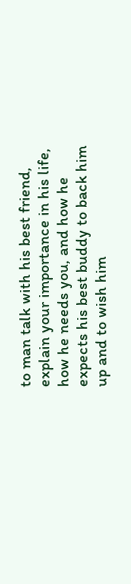to man talk with his best friend, explain your importance in his life, how he needs you, and how he expects his best buddy to back him up and to wish him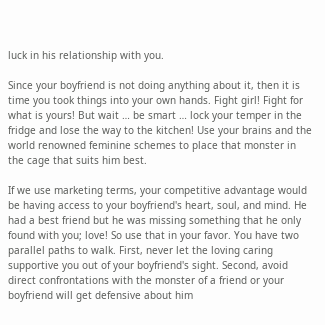luck in his relationship with you.

Since your boyfriend is not doing anything about it, then it is time you took things into your own hands. Fight girl! Fight for what is yours! But wait … be smart … lock your temper in the fridge and lose the way to the kitchen! Use your brains and the world renowned feminine schemes to place that monster in the cage that suits him best.

If we use marketing terms, your competitive advantage would be having access to your boyfriend's heart, soul, and mind. He had a best friend but he was missing something that he only found with you; love! So use that in your favor. You have two parallel paths to walk. First, never let the loving caring supportive you out of your boyfriend's sight. Second, avoid direct confrontations with the monster of a friend or your boyfriend will get defensive about him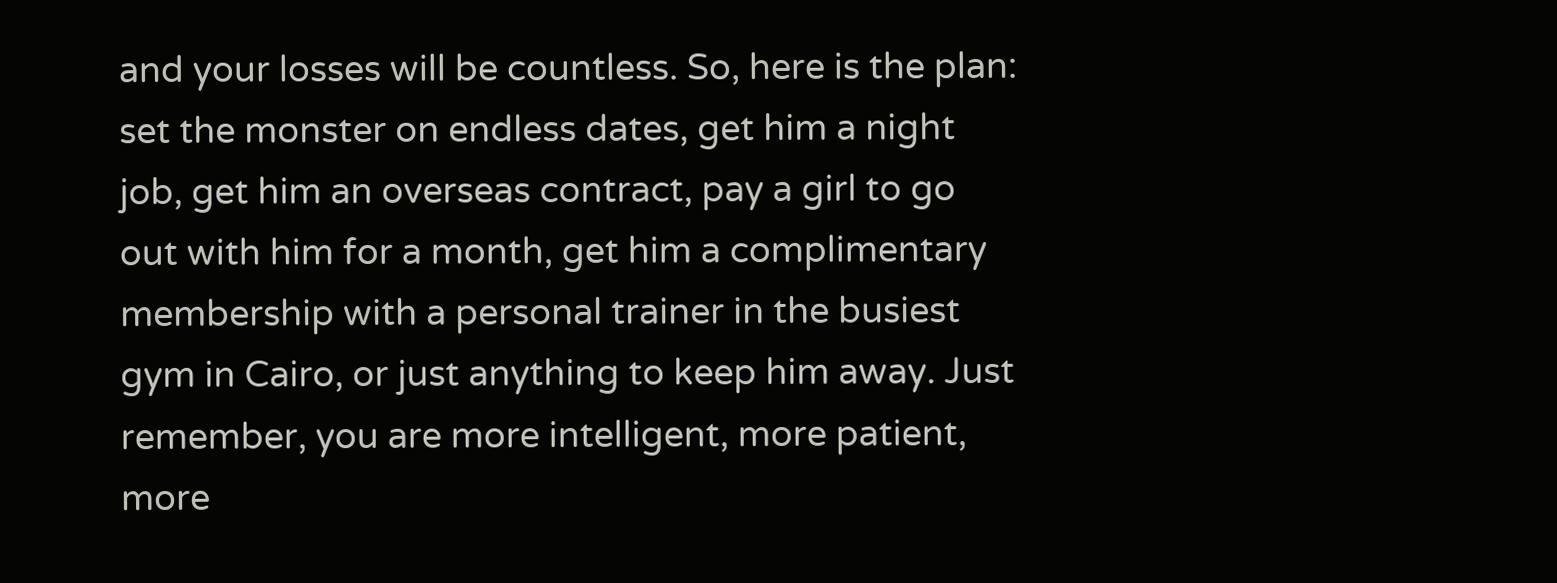and your losses will be countless. So, here is the plan: set the monster on endless dates, get him a night job, get him an overseas contract, pay a girl to go out with him for a month, get him a complimentary membership with a personal trainer in the busiest gym in Cairo, or just anything to keep him away. Just remember, you are more intelligent, more patient, more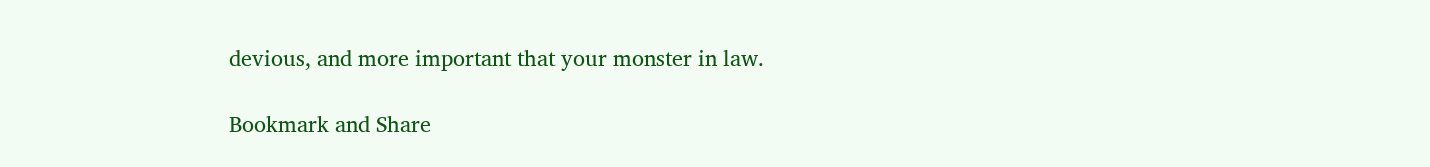devious, and more important that your monster in law.

Bookmark and Share